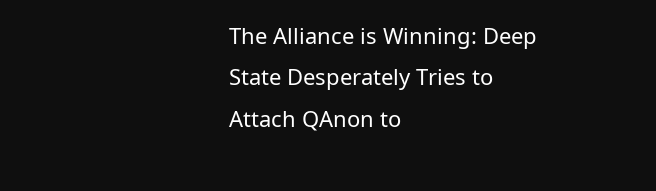The Alliance is Winning: Deep State Desperately Tries to Attach QAnon to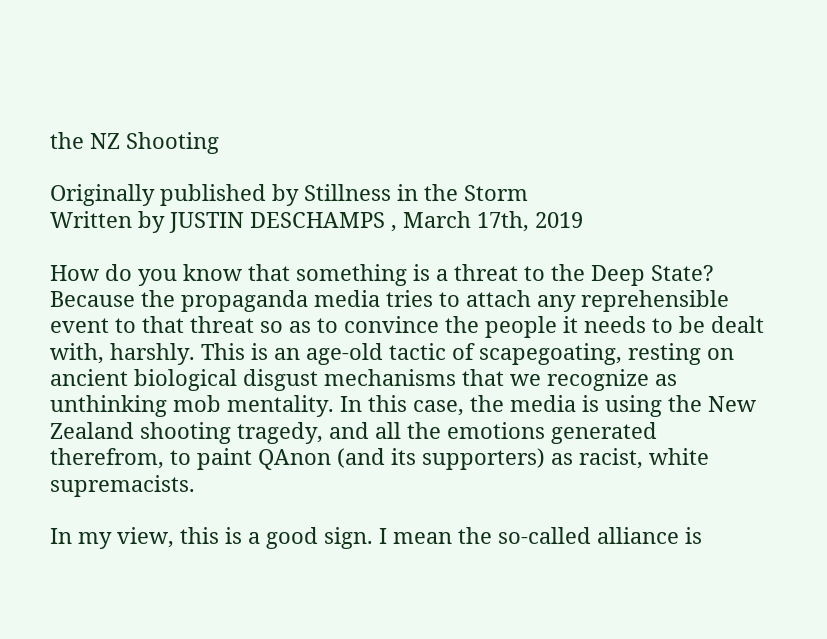the NZ Shooting

Originally published by Stillness in the Storm
Written by JUSTIN DESCHAMPS , March 17th, 2019

How do you know that something is a threat to the Deep State? Because the propaganda media tries to attach any reprehensible event to that threat so as to convince the people it needs to be dealt with, harshly. This is an age-old tactic of scapegoating, resting on ancient biological disgust mechanisms that we recognize as unthinking mob mentality. In this case, the media is using the New Zealand shooting tragedy, and all the emotions generated therefrom, to paint QAnon (and its supporters) as racist, white supremacists.

In my view, this is a good sign. I mean the so-called alliance is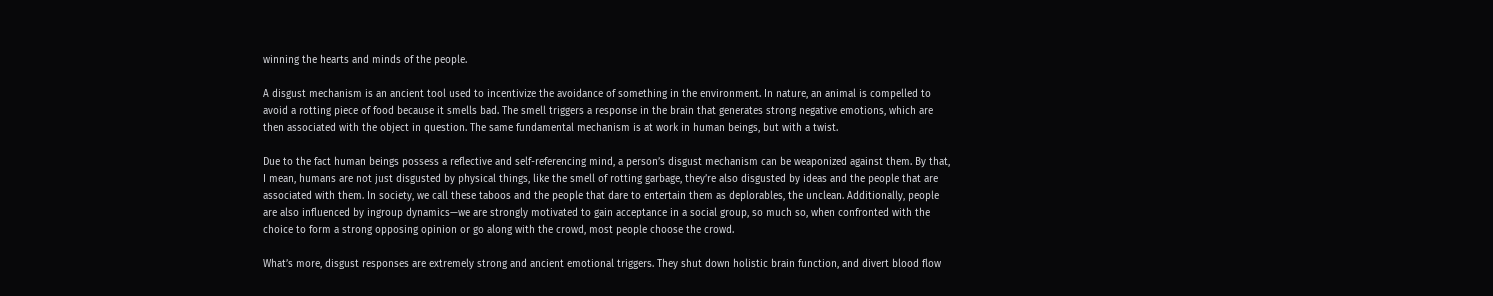winning the hearts and minds of the people.

A disgust mechanism is an ancient tool used to incentivize the avoidance of something in the environment. In nature, an animal is compelled to avoid a rotting piece of food because it smells bad. The smell triggers a response in the brain that generates strong negative emotions, which are then associated with the object in question. The same fundamental mechanism is at work in human beings, but with a twist.

Due to the fact human beings possess a reflective and self-referencing mind, a person’s disgust mechanism can be weaponized against them. By that, I mean, humans are not just disgusted by physical things, like the smell of rotting garbage, they’re also disgusted by ideas and the people that are associated with them. In society, we call these taboos and the people that dare to entertain them as deplorables, the unclean. Additionally, people are also influenced by ingroup dynamics—we are strongly motivated to gain acceptance in a social group, so much so, when confronted with the choice to form a strong opposing opinion or go along with the crowd, most people choose the crowd.

What’s more, disgust responses are extremely strong and ancient emotional triggers. They shut down holistic brain function, and divert blood flow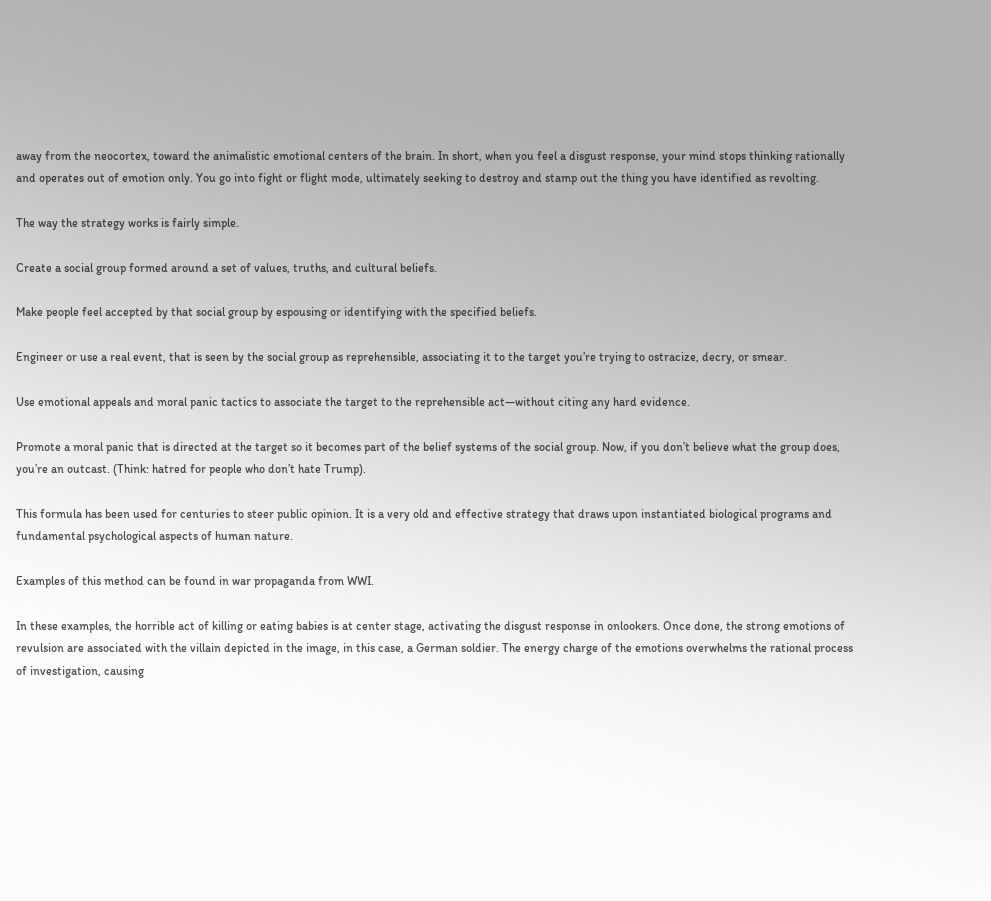away from the neocortex, toward the animalistic emotional centers of the brain. In short, when you feel a disgust response, your mind stops thinking rationally and operates out of emotion only. You go into fight or flight mode, ultimately seeking to destroy and stamp out the thing you have identified as revolting.

The way the strategy works is fairly simple.

Create a social group formed around a set of values, truths, and cultural beliefs.

Make people feel accepted by that social group by espousing or identifying with the specified beliefs.

Engineer or use a real event, that is seen by the social group as reprehensible, associating it to the target you’re trying to ostracize, decry, or smear.

Use emotional appeals and moral panic tactics to associate the target to the reprehensible act—without citing any hard evidence.

Promote a moral panic that is directed at the target so it becomes part of the belief systems of the social group. Now, if you don’t believe what the group does, you’re an outcast. (Think: hatred for people who don’t hate Trump).

This formula has been used for centuries to steer public opinion. It is a very old and effective strategy that draws upon instantiated biological programs and fundamental psychological aspects of human nature.

Examples of this method can be found in war propaganda from WWI.

In these examples, the horrible act of killing or eating babies is at center stage, activating the disgust response in onlookers. Once done, the strong emotions of revulsion are associated with the villain depicted in the image, in this case, a German soldier. The energy charge of the emotions overwhelms the rational process of investigation, causing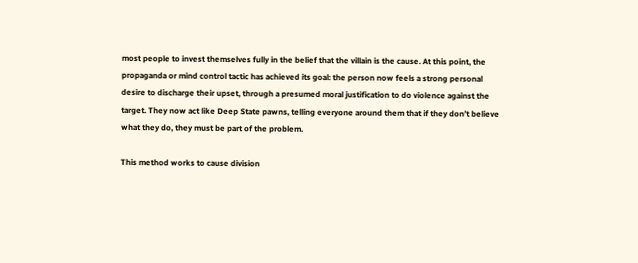most people to invest themselves fully in the belief that the villain is the cause. At this point, the propaganda or mind control tactic has achieved its goal: the person now feels a strong personal desire to discharge their upset, through a presumed moral justification to do violence against the target. They now act like Deep State pawns, telling everyone around them that if they don’t believe what they do, they must be part of the problem.

This method works to cause division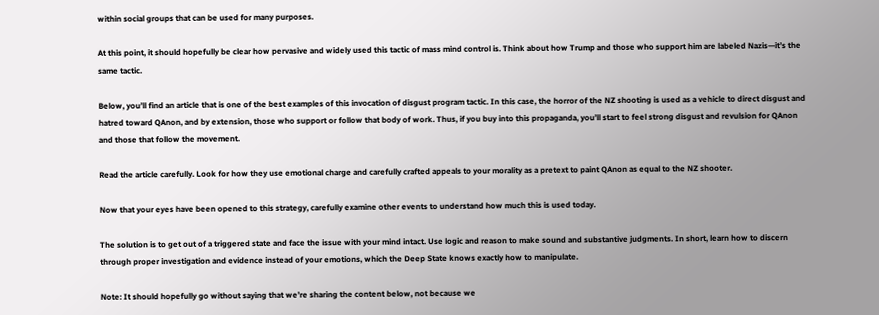within social groups that can be used for many purposes.

At this point, it should hopefully be clear how pervasive and widely used this tactic of mass mind control is. Think about how Trump and those who support him are labeled Nazis—it’s the same tactic.

Below, you’ll find an article that is one of the best examples of this invocation of disgust program tactic. In this case, the horror of the NZ shooting is used as a vehicle to direct disgust and hatred toward QAnon, and by extension, those who support or follow that body of work. Thus, if you buy into this propaganda, you’ll start to feel strong disgust and revulsion for QAnon and those that follow the movement.

Read the article carefully. Look for how they use emotional charge and carefully crafted appeals to your morality as a pretext to paint QAnon as equal to the NZ shooter.

Now that your eyes have been opened to this strategy, carefully examine other events to understand how much this is used today.

The solution is to get out of a triggered state and face the issue with your mind intact. Use logic and reason to make sound and substantive judgments. In short, learn how to discern through proper investigation and evidence instead of your emotions, which the Deep State knows exactly how to manipulate.

Note: It should hopefully go without saying that we’re sharing the content below, not because we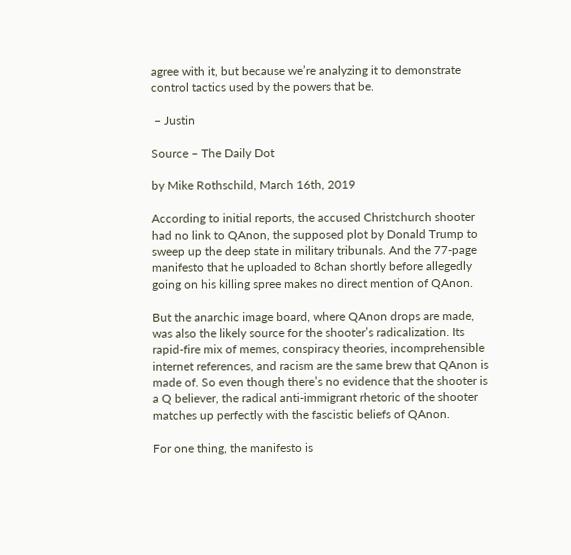agree with it, but because we’re analyzing it to demonstrate control tactics used by the powers that be.

 – Justin

Source – The Daily Dot

by Mike Rothschild, March 16th, 2019

According to initial reports, the accused Christchurch shooter had no link to QAnon, the supposed plot by Donald Trump to sweep up the deep state in military tribunals. And the 77-page manifesto that he uploaded to 8chan shortly before allegedly going on his killing spree makes no direct mention of QAnon.

But the anarchic image board, where QAnon drops are made, was also the likely source for the shooter’s radicalization. Its rapid-fire mix of memes, conspiracy theories, incomprehensible internet references, and racism are the same brew that QAnon is made of. So even though there’s no evidence that the shooter is a Q believer, the radical anti-immigrant rhetoric of the shooter matches up perfectly with the fascistic beliefs of QAnon.

For one thing, the manifesto is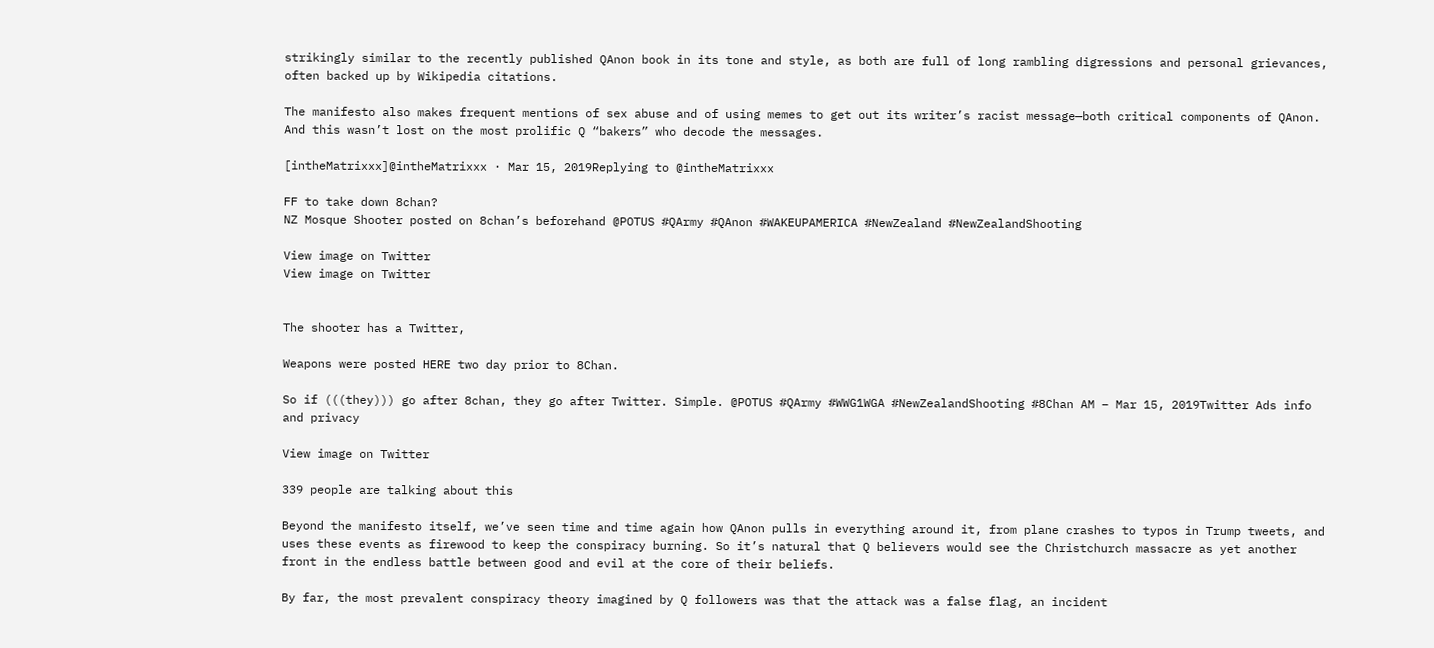strikingly similar to the recently published QAnon book in its tone and style, as both are full of long rambling digressions and personal grievances, often backed up by Wikipedia citations.

The manifesto also makes frequent mentions of sex abuse and of using memes to get out its writer’s racist message—both critical components of QAnon. And this wasn’t lost on the most prolific Q “bakers” who decode the messages.

[intheMatrixxx]@intheMatrixxx · Mar 15, 2019Replying to @intheMatrixxx

FF to take down 8chan?
NZ Mosque Shooter posted on 8chan’s beforehand @POTUS #QArmy #QAnon #WAKEUPAMERICA #NewZealand #NewZealandShooting

View image on Twitter
View image on Twitter


The shooter has a Twitter,

Weapons were posted HERE two day prior to 8Chan.

So if (((they))) go after 8chan, they go after Twitter. Simple. @POTUS #QArmy #WWG1WGA #NewZealandShooting #8Chan AM – Mar 15, 2019Twitter Ads info and privacy

View image on Twitter

339 people are talking about this

Beyond the manifesto itself, we’ve seen time and time again how QAnon pulls in everything around it, from plane crashes to typos in Trump tweets, and uses these events as firewood to keep the conspiracy burning. So it’s natural that Q believers would see the Christchurch massacre as yet another front in the endless battle between good and evil at the core of their beliefs.

By far, the most prevalent conspiracy theory imagined by Q followers was that the attack was a false flag, an incident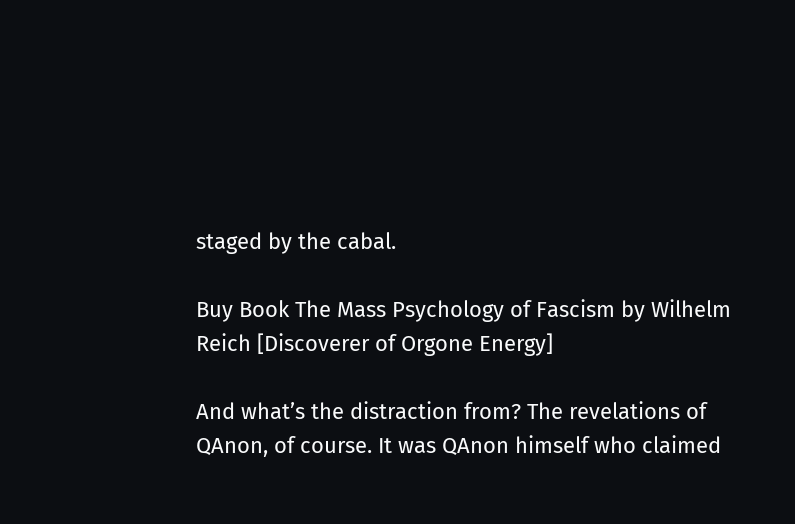staged by the cabal.

Buy Book The Mass Psychology of Fascism by Wilhelm Reich [Discoverer of Orgone Energy]

And what’s the distraction from? The revelations of QAnon, of course. It was QAnon himself who claimed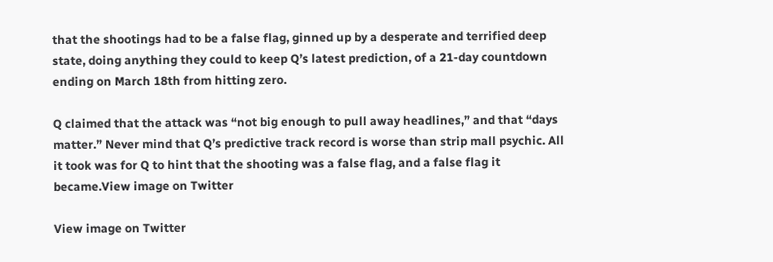that the shootings had to be a false flag, ginned up by a desperate and terrified deep state, doing anything they could to keep Q’s latest prediction, of a 21-day countdown ending on March 18th from hitting zero.

Q claimed that the attack was “not big enough to pull away headlines,” and that “days matter.” Never mind that Q’s predictive track record is worse than strip mall psychic. All it took was for Q to hint that the shooting was a false flag, and a false flag it became.View image on Twitter

View image on Twitter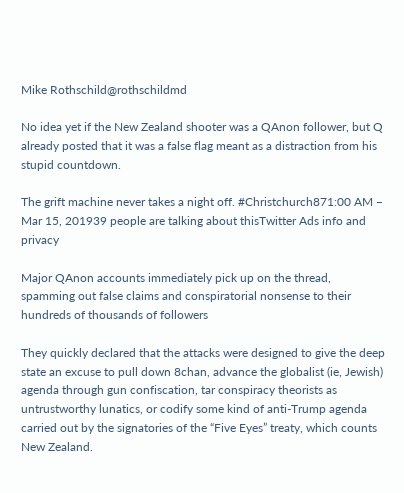Mike Rothschild@rothschildmd

No idea yet if the New Zealand shooter was a QAnon follower, but Q already posted that it was a false flag meant as a distraction from his stupid countdown.

The grift machine never takes a night off. #Christchurch871:00 AM – Mar 15, 201939 people are talking about thisTwitter Ads info and privacy

Major QAnon accounts immediately pick up on the thread, spamming out false claims and conspiratorial nonsense to their hundreds of thousands of followers

They quickly declared that the attacks were designed to give the deep state an excuse to pull down 8chan, advance the globalist (ie, Jewish) agenda through gun confiscation, tar conspiracy theorists as untrustworthy lunatics, or codify some kind of anti-Trump agenda carried out by the signatories of the “Five Eyes” treaty, which counts New Zealand.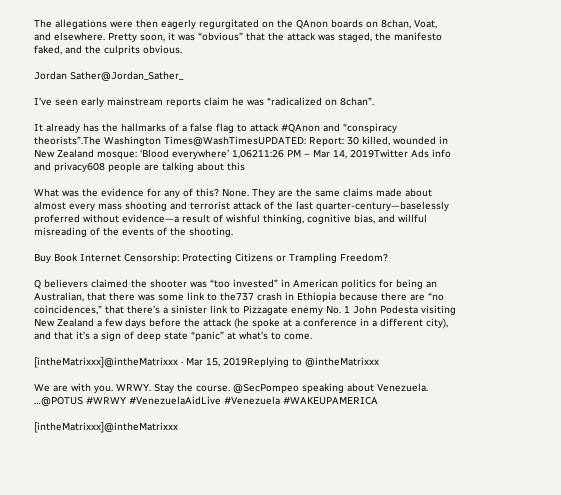The allegations were then eagerly regurgitated on the QAnon boards on 8chan, Voat, and elsewhere. Pretty soon, it was “obvious” that the attack was staged, the manifesto faked, and the culprits obvious.

Jordan Sather@Jordan_Sather_

I’ve seen early mainstream reports claim he was “radicalized on 8chan”.

It already has the hallmarks of a false flag to attack #QAnon and “conspiracy theorists”.The Washington Times@WashTimesUPDATED: Report: 30 killed, wounded in New Zealand mosque: ‘Blood everywhere’ 1,06211:26 PM – Mar 14, 2019Twitter Ads info and privacy608 people are talking about this

What was the evidence for any of this? None. They are the same claims made about almost every mass shooting and terrorist attack of the last quarter-century—baselessly proferred without evidence—a result of wishful thinking, cognitive bias, and willful misreading of the events of the shooting.

Buy Book Internet Censorship: Protecting Citizens or Trampling Freedom?

Q believers claimed the shooter was “too invested” in American politics for being an Australian, that there was some link to the737 crash in Ethiopia because there are “no coincidences,” that there’s a sinister link to Pizzagate enemy No. 1 John Podesta visiting New Zealand a few days before the attack (he spoke at a conference in a different city), and that it’s a sign of deep state “panic” at what’s to come.

[intheMatrixxx]@intheMatrixxx · Mar 15, 2019Replying to @intheMatrixxx

We are with you. WRWY. Stay the course. @SecPompeo speaking about Venezuela. …@POTUS #WRWY #VenezuelaAidLive #Venezuela #WAKEUPAMERICA

[intheMatrixxx]@intheMatrixxx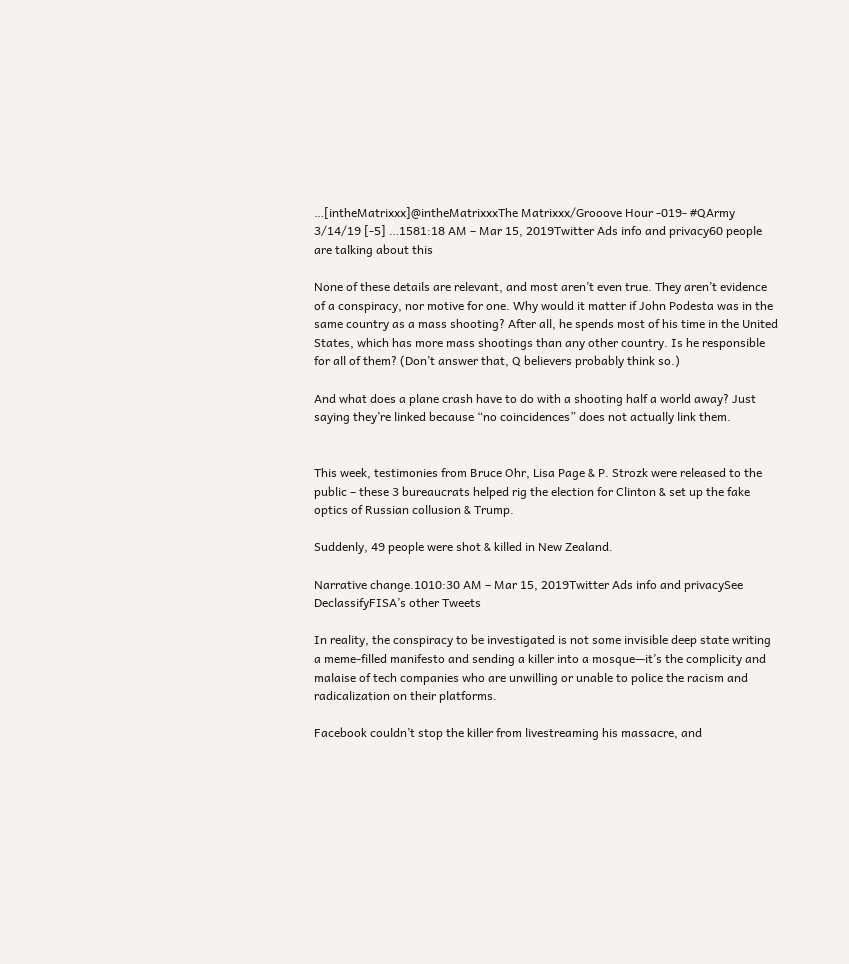…[intheMatrixxx]@intheMatrixxxThe Matrixxx/Grooove Hour -019- #QArmy 3/14/19 [-5] …1581:18 AM – Mar 15, 2019Twitter Ads info and privacy60 people are talking about this

None of these details are relevant, and most aren’t even true. They aren’t evidence of a conspiracy, nor motive for one. Why would it matter if John Podesta was in the same country as a mass shooting? After all, he spends most of his time in the United States, which has more mass shootings than any other country. Is he responsible for all of them? (Don’t answer that, Q believers probably think so.)

And what does a plane crash have to do with a shooting half a world away? Just saying they’re linked because “no coincidences” does not actually link them.


This week, testimonies from Bruce Ohr, Lisa Page & P. Strozk were released to the public – these 3 bureaucrats helped rig the election for Clinton & set up the fake optics of Russian collusion & Trump.

Suddenly, 49 people were shot & killed in New Zealand.

Narrative change.1010:30 AM – Mar 15, 2019Twitter Ads info and privacySee DeclassifyFISA’s other Tweets

In reality, the conspiracy to be investigated is not some invisible deep state writing a meme-filled manifesto and sending a killer into a mosque—it’s the complicity and malaise of tech companies who are unwilling or unable to police the racism and radicalization on their platforms.

Facebook couldn’t stop the killer from livestreaming his massacre, and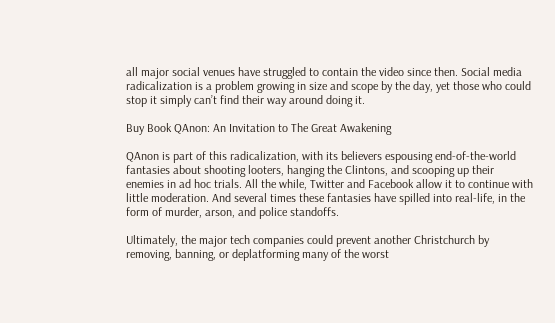all major social venues have struggled to contain the video since then. Social media radicalization is a problem growing in size and scope by the day, yet those who could stop it simply can’t find their way around doing it.

Buy Book QAnon: An Invitation to The Great Awakening

QAnon is part of this radicalization, with its believers espousing end-of-the-world fantasies about shooting looters, hanging the Clintons, and scooping up their enemies in ad hoc trials. All the while, Twitter and Facebook allow it to continue with little moderation. And several times these fantasies have spilled into real-life, in the form of murder, arson, and police standoffs.

Ultimately, the major tech companies could prevent another Christchurch by removing, banning, or deplatforming many of the worst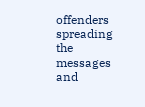offenders spreading the messages and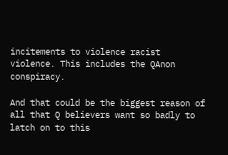incitements to violence racist violence. This includes the QAnon conspiracy.

And that could be the biggest reason of all that Q believers want so badly to latch on to this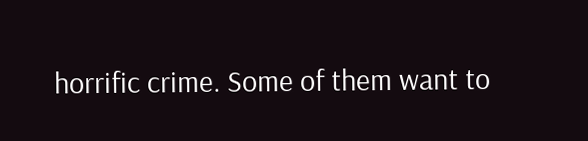horrific crime. Some of them want to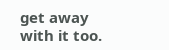get away with it too.